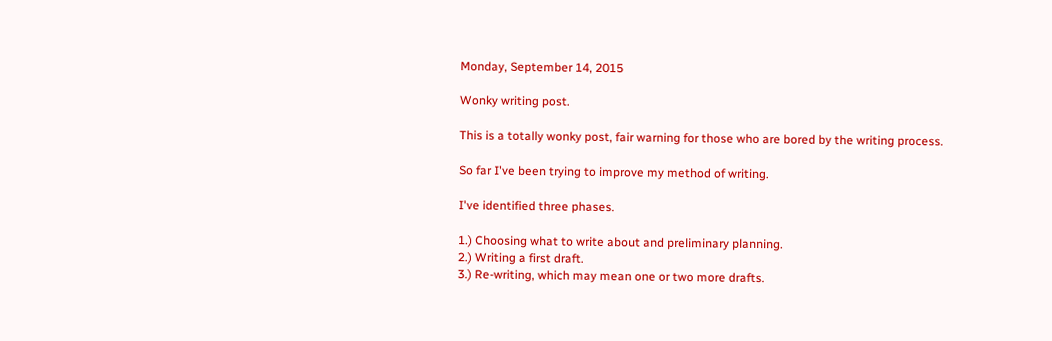Monday, September 14, 2015

Wonky writing post.

This is a totally wonky post, fair warning for those who are bored by the writing process.

So far I've been trying to improve my method of writing.

I've identified three phases.

1.) Choosing what to write about and preliminary planning.
2.) Writing a first draft.
3.) Re-writing, which may mean one or two more drafts.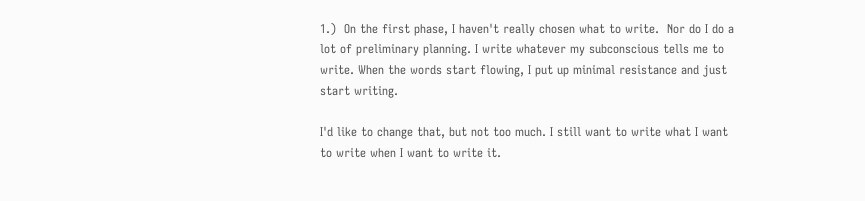1.)  On the first phase, I haven't really chosen what to write.  Nor do I do a lot of preliminary planning. I write whatever my subconscious tells me to write. When the words start flowing, I put up minimal resistance and just start writing.

I'd like to change that, but not too much. I still want to write what I want to write when I want to write it.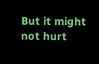But it might not hurt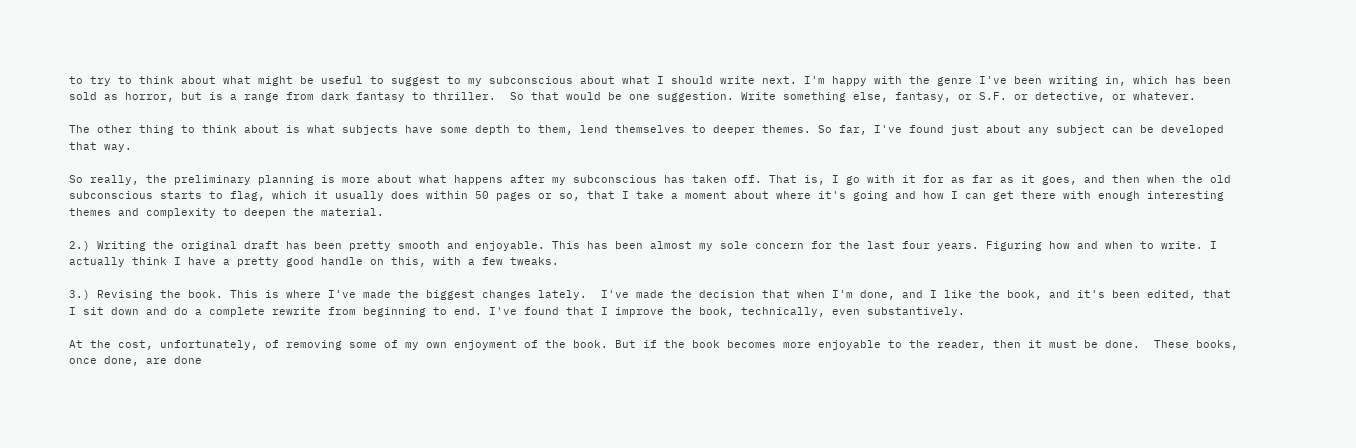to try to think about what might be useful to suggest to my subconscious about what I should write next. I'm happy with the genre I've been writing in, which has been sold as horror, but is a range from dark fantasy to thriller.  So that would be one suggestion. Write something else, fantasy, or S.F. or detective, or whatever.

The other thing to think about is what subjects have some depth to them, lend themselves to deeper themes. So far, I've found just about any subject can be developed that way.

So really, the preliminary planning is more about what happens after my subconscious has taken off. That is, I go with it for as far as it goes, and then when the old subconscious starts to flag, which it usually does within 50 pages or so, that I take a moment about where it's going and how I can get there with enough interesting themes and complexity to deepen the material.

2.) Writing the original draft has been pretty smooth and enjoyable. This has been almost my sole concern for the last four years. Figuring how and when to write. I actually think I have a pretty good handle on this, with a few tweaks.

3.) Revising the book. This is where I've made the biggest changes lately.  I've made the decision that when I'm done, and I like the book, and it's been edited, that I sit down and do a complete rewrite from beginning to end. I've found that I improve the book, technically, even substantively.

At the cost, unfortunately, of removing some of my own enjoyment of the book. But if the book becomes more enjoyable to the reader, then it must be done.  These books, once done, are done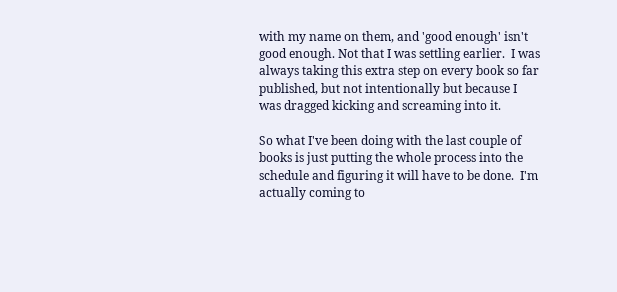with my name on them, and 'good enough' isn't good enough. Not that I was settling earlier.  I was always taking this extra step on every book so far published, but not intentionally but because I was dragged kicking and screaming into it.

So what I've been doing with the last couple of books is just putting the whole process into the schedule and figuring it will have to be done.  I'm actually coming to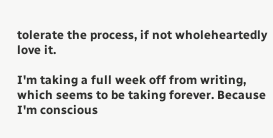tolerate the process, if not wholeheartedly love it.

I'm taking a full week off from writing, which seems to be taking forever. Because I'm conscious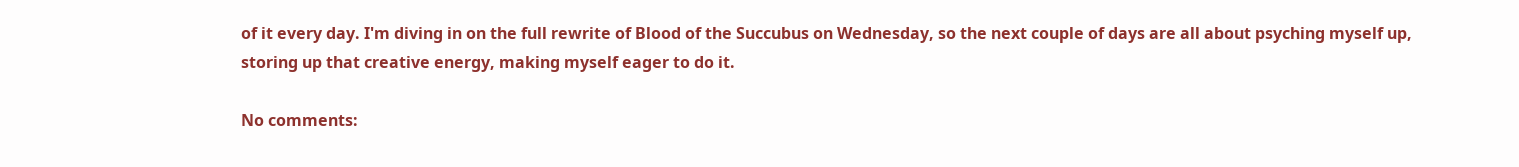of it every day. I'm diving in on the full rewrite of Blood of the Succubus on Wednesday, so the next couple of days are all about psyching myself up, storing up that creative energy, making myself eager to do it.

No comments: